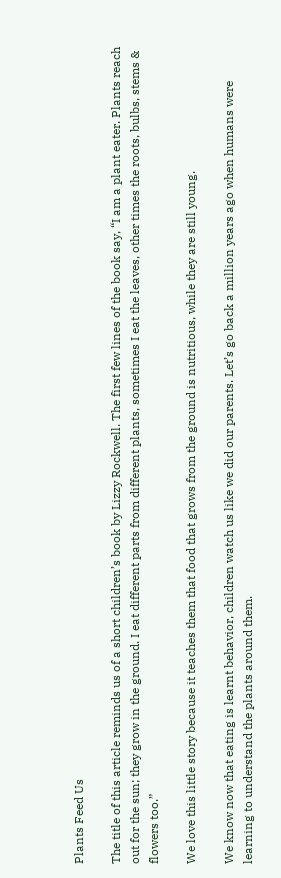Plants Feed Us

The title of this article reminds us of a short children’s book by Lizzy Rockwell. The first few lines of the book say, “I am a plant eater. Plants reach out for the sun; they grow in the ground. I eat different parts from different plants, sometimes I eat the leaves, other times the roots, bulbs, stems & flowers too.”

We love this little story because it teaches them that food that grows from the ground is nutritious, while they are still young.

We know now that eating is learnt behavior, children watch us like we did our parents. Let’s go back a million years ago when humans were learning to understand the plants around them.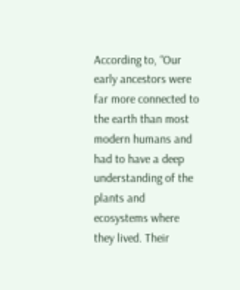According to, “Our early ancestors were far more connected to the earth than most modern humans and had to have a deep understanding of the plants and ecosystems where they lived. Their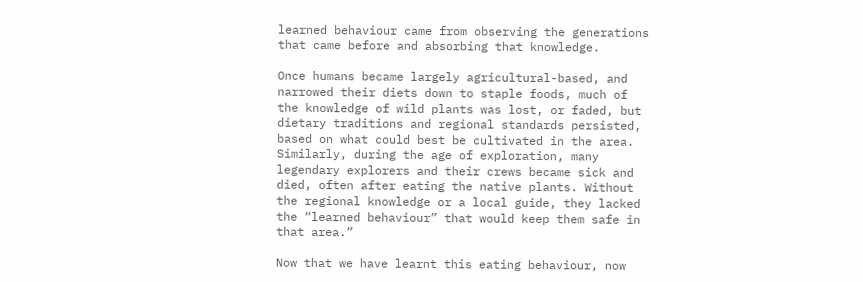learned behaviour came from observing the generations that came before and absorbing that knowledge.

Once humans became largely agricultural-based, and narrowed their diets down to staple foods, much of the knowledge of wild plants was lost, or faded, but dietary traditions and regional standards persisted, based on what could best be cultivated in the area. Similarly, during the age of exploration, many legendary explorers and their crews became sick and died, often after eating the native plants. Without the regional knowledge or a local guide, they lacked the “learned behaviour” that would keep them safe in that area.”

Now that we have learnt this eating behaviour, now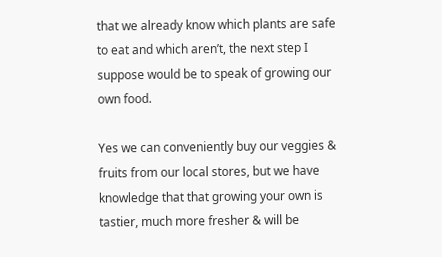that we already know which plants are safe to eat and which aren’t, the next step I suppose would be to speak of growing our own food.

Yes we can conveniently buy our veggies & fruits from our local stores, but we have knowledge that that growing your own is tastier, much more fresher & will be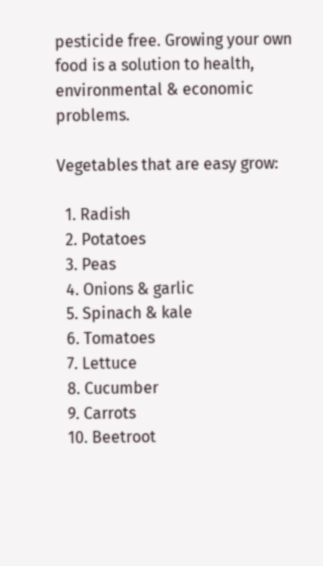pesticide free. Growing your own food is a solution to health, environmental & economic problems.

Vegetables that are easy grow:

  1. Radish
  2. Potatoes
  3. Peas
  4. Onions & garlic
  5. Spinach & kale
  6. Tomatoes
  7. Lettuce
  8. Cucumber
  9. Carrots
  10. Beetroot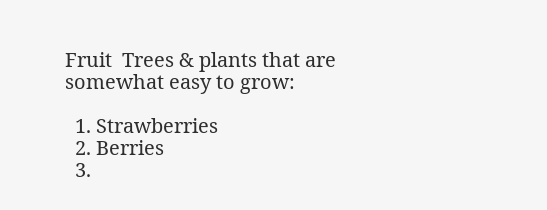Fruit  Trees & plants that are somewhat easy to grow:

  1. Strawberries
  2. Berries
  3.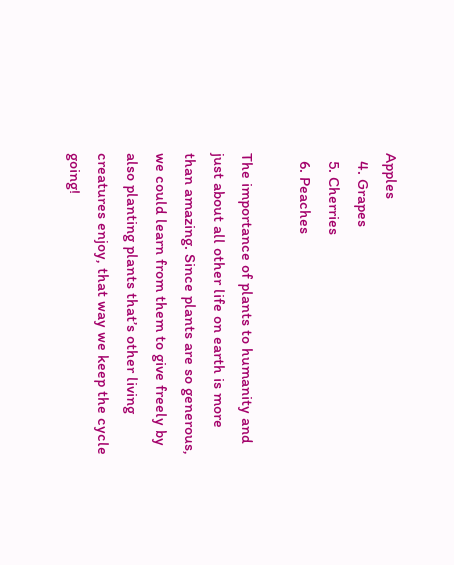Apples
  4. Grapes
  5. Cherries
  6. Peaches

The importance of plants to humanity and just about all other life on earth is more than amazing. Since plants are so generous, we could learn from them to give freely by also planting plants that’s other living creatures enjoy, that way we keep the cycle going!